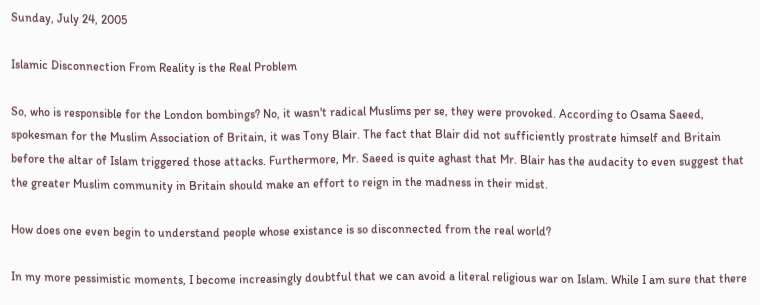Sunday, July 24, 2005

Islamic Disconnection From Reality is the Real Problem

So, who is responsible for the London bombings? No, it wasn't radical Muslims per se, they were provoked. According to Osama Saeed, spokesman for the Muslim Association of Britain, it was Tony Blair. The fact that Blair did not sufficiently prostrate himself and Britain before the altar of Islam triggered those attacks. Furthermore, Mr. Saeed is quite aghast that Mr. Blair has the audacity to even suggest that the greater Muslim community in Britain should make an effort to reign in the madness in their midst.

How does one even begin to understand people whose existance is so disconnected from the real world?

In my more pessimistic moments, I become increasingly doubtful that we can avoid a literal religious war on Islam. While I am sure that there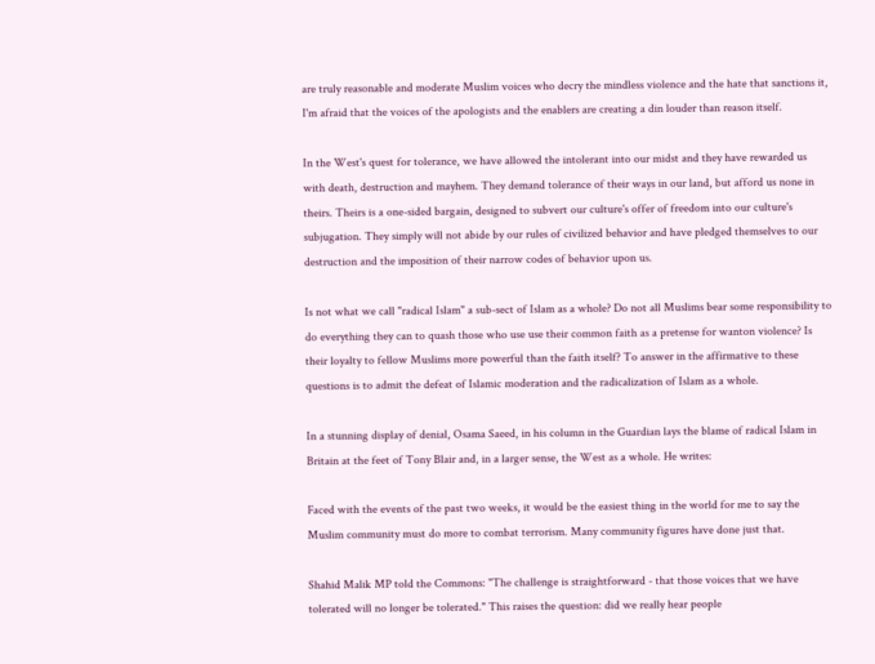are truly reasonable and moderate Muslim voices who decry the mindless violence and the hate that sanctions it, I'm afraid that the voices of the apologists and the enablers are creating a din louder than reason itself.

In the West's quest for tolerance, we have allowed the intolerant into our midst and they have rewarded us with death, destruction and mayhem. They demand tolerance of their ways in our land, but afford us none in theirs. Theirs is a one-sided bargain, designed to subvert our culture's offer of freedom into our culture's subjugation. They simply will not abide by our rules of civilized behavior and have pledged themselves to our destruction and the imposition of their narrow codes of behavior upon us.

Is not what we call "radical Islam" a sub-sect of Islam as a whole? Do not all Muslims bear some responsibility to do everything they can to quash those who use use their common faith as a pretense for wanton violence? Is their loyalty to fellow Muslims more powerful than the faith itself? To answer in the affirmative to these questions is to admit the defeat of Islamic moderation and the radicalization of Islam as a whole.

In a stunning display of denial, Osama Saeed, in his column in the Guardian lays the blame of radical Islam in Britain at the feet of Tony Blair and, in a larger sense, the West as a whole. He writes:

Faced with the events of the past two weeks, it would be the easiest thing in the world for me to say the Muslim community must do more to combat terrorism. Many community figures have done just that.

Shahid Malik MP told the Commons: "The challenge is straightforward - that those voices that we have tolerated will no longer be tolerated." This raises the question: did we really hear people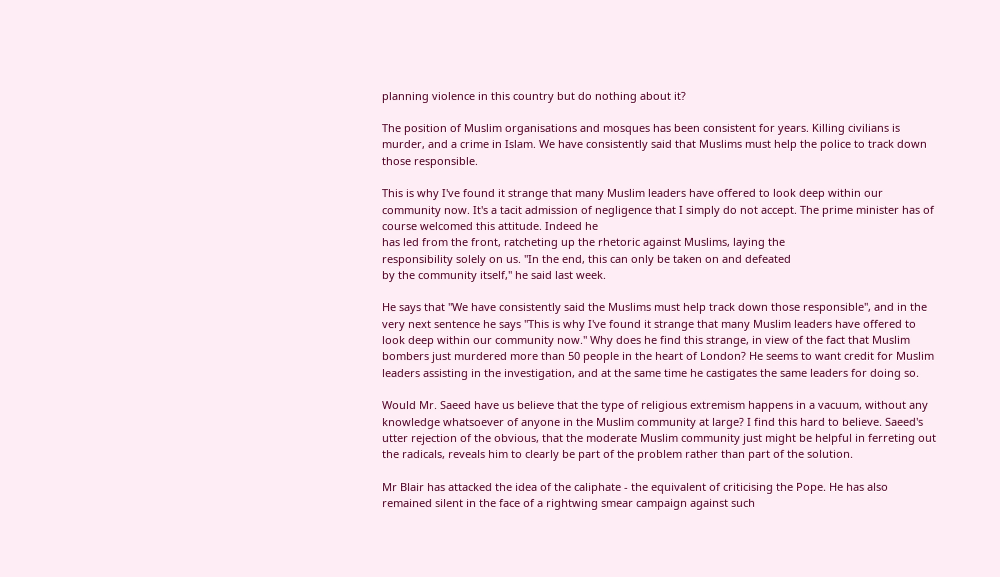planning violence in this country but do nothing about it?

The position of Muslim organisations and mosques has been consistent for years. Killing civilians is murder, and a crime in Islam. We have consistently said that Muslims must help the police to track down those responsible.

This is why I've found it strange that many Muslim leaders have offered to look deep within our community now. It's a tacit admission of negligence that I simply do not accept. The prime minister has of course welcomed this attitude. Indeed he
has led from the front, ratcheting up the rhetoric against Muslims, laying the
responsibility solely on us. "In the end, this can only be taken on and defeated
by the community itself," he said last week.

He says that "We have consistently said the Muslims must help track down those responsible", and in the very next sentence he says "This is why I've found it strange that many Muslim leaders have offered to look deep within our community now." Why does he find this strange, in view of the fact that Muslim bombers just murdered more than 50 people in the heart of London? He seems to want credit for Muslim leaders assisting in the investigation, and at the same time he castigates the same leaders for doing so.

Would Mr. Saeed have us believe that the type of religious extremism happens in a vacuum, without any knowledge whatsoever of anyone in the Muslim community at large? I find this hard to believe. Saeed's utter rejection of the obvious, that the moderate Muslim community just might be helpful in ferreting out the radicals, reveals him to clearly be part of the problem rather than part of the solution.

Mr Blair has attacked the idea of the caliphate - the equivalent of criticising the Pope. He has also remained silent in the face of a rightwing smear campaign against such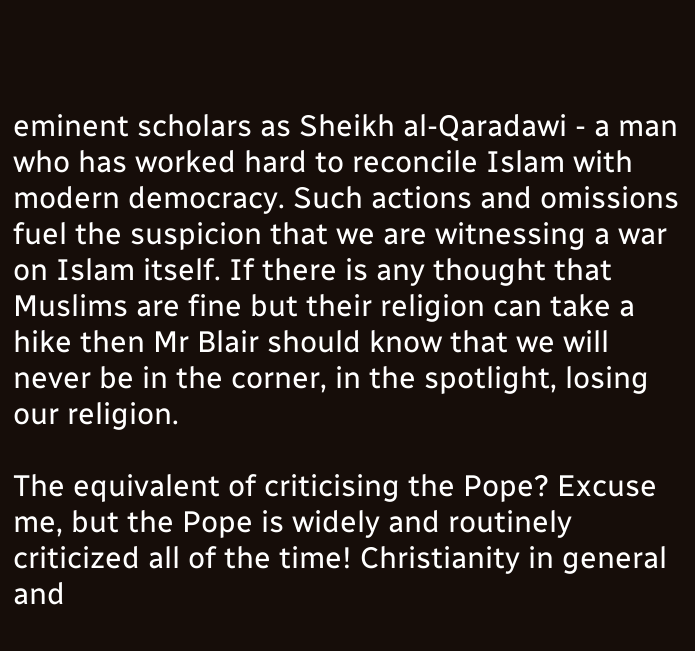eminent scholars as Sheikh al-Qaradawi - a man who has worked hard to reconcile Islam with modern democracy. Such actions and omissions fuel the suspicion that we are witnessing a war on Islam itself. If there is any thought that Muslims are fine but their religion can take a hike then Mr Blair should know that we will never be in the corner, in the spotlight, losing our religion.

The equivalent of criticising the Pope? Excuse me, but the Pope is widely and routinely criticized all of the time! Christianity in general and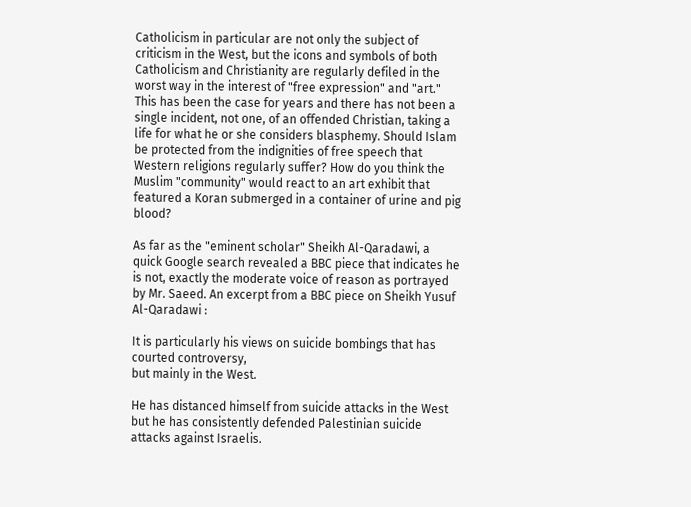Catholicism in particular are not only the subject of criticism in the West, but the icons and symbols of both Catholicism and Christianity are regularly defiled in the worst way in the interest of "free expression" and "art." This has been the case for years and there has not been a single incident, not one, of an offended Christian, taking a life for what he or she considers blasphemy. Should Islam be protected from the indignities of free speech that Western religions regularly suffer? How do you think the Muslim "community" would react to an art exhibit that featured a Koran submerged in a container of urine and pig blood?

As far as the "eminent scholar" Sheikh Al-Qaradawi, a quick Google search revealed a BBC piece that indicates he is not, exactly the moderate voice of reason as portrayed by Mr. Saeed. An excerpt from a BBC piece on Sheikh Yusuf Al-Qaradawi :

It is particularly his views on suicide bombings that has courted controversy,
but mainly in the West.

He has distanced himself from suicide attacks in the West but he has consistently defended Palestinian suicide attacks against Israelis.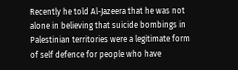Recently he told Al-Jazeera that he was not alone in believing that suicide bombings in Palestinian territories were a legitimate form of self defence for people who have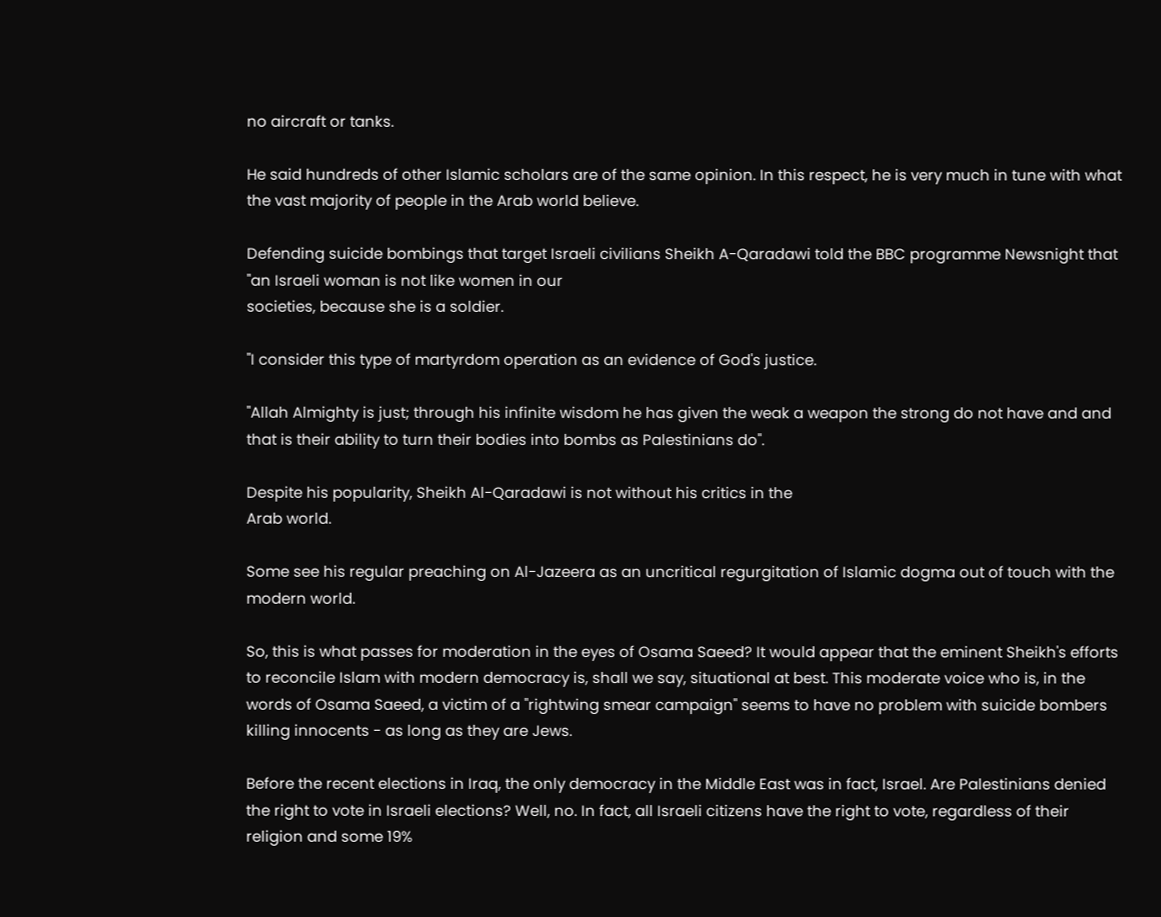no aircraft or tanks.

He said hundreds of other Islamic scholars are of the same opinion. In this respect, he is very much in tune with what the vast majority of people in the Arab world believe.

Defending suicide bombings that target Israeli civilians Sheikh A-Qaradawi told the BBC programme Newsnight that "an Israeli woman is not like women in our
societies, because she is a soldier.

"I consider this type of martyrdom operation as an evidence of God's justice.

"Allah Almighty is just; through his infinite wisdom he has given the weak a weapon the strong do not have and and that is their ability to turn their bodies into bombs as Palestinians do".

Despite his popularity, Sheikh Al-Qaradawi is not without his critics in the
Arab world.

Some see his regular preaching on Al-Jazeera as an uncritical regurgitation of Islamic dogma out of touch with the modern world.

So, this is what passes for moderation in the eyes of Osama Saeed? It would appear that the eminent Sheikh's efforts to reconcile Islam with modern democracy is, shall we say, situational at best. This moderate voice who is, in the words of Osama Saeed, a victim of a "rightwing smear campaign" seems to have no problem with suicide bombers killing innocents - as long as they are Jews.

Before the recent elections in Iraq, the only democracy in the Middle East was in fact, Israel. Are Palestinians denied the right to vote in Israeli elections? Well, no. In fact, all Israeli citizens have the right to vote, regardless of their religion and some 19%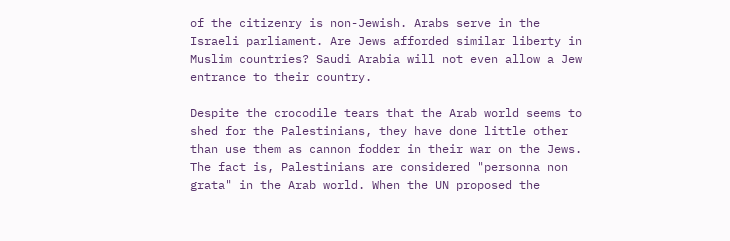of the citizenry is non-Jewish. Arabs serve in the Israeli parliament. Are Jews afforded similar liberty in Muslim countries? Saudi Arabia will not even allow a Jew entrance to their country.

Despite the crocodile tears that the Arab world seems to shed for the Palestinians, they have done little other than use them as cannon fodder in their war on the Jews. The fact is, Palestinians are considered "personna non grata" in the Arab world. When the UN proposed the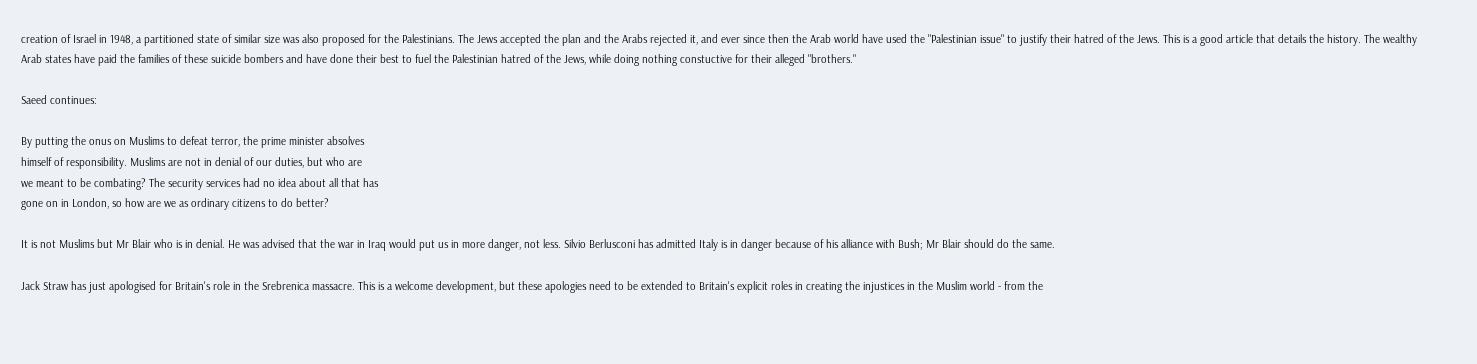creation of Israel in 1948, a partitioned state of similar size was also proposed for the Palestinians. The Jews accepted the plan and the Arabs rejected it, and ever since then the Arab world have used the "Palestinian issue" to justify their hatred of the Jews. This is a good article that details the history. The wealthy Arab states have paid the families of these suicide bombers and have done their best to fuel the Palestinian hatred of the Jews, while doing nothing constuctive for their alleged "brothers."

Saeed continues:

By putting the onus on Muslims to defeat terror, the prime minister absolves
himself of responsibility. Muslims are not in denial of our duties, but who are
we meant to be combating? The security services had no idea about all that has
gone on in London, so how are we as ordinary citizens to do better?

It is not Muslims but Mr Blair who is in denial. He was advised that the war in Iraq would put us in more danger, not less. Silvio Berlusconi has admitted Italy is in danger because of his alliance with Bush; Mr Blair should do the same.

Jack Straw has just apologised for Britain's role in the Srebrenica massacre. This is a welcome development, but these apologies need to be extended to Britain's explicit roles in creating the injustices in the Muslim world - from the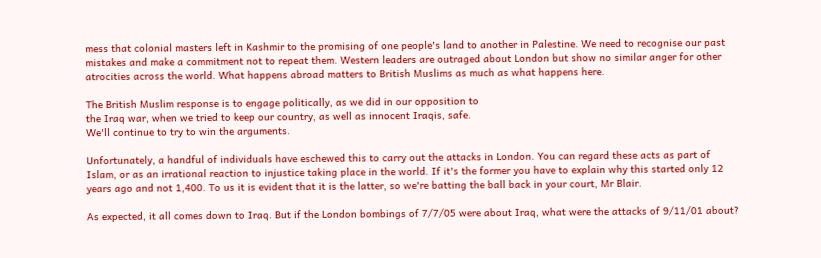mess that colonial masters left in Kashmir to the promising of one people's land to another in Palestine. We need to recognise our past mistakes and make a commitment not to repeat them. Western leaders are outraged about London but show no similar anger for other atrocities across the world. What happens abroad matters to British Muslims as much as what happens here.

The British Muslim response is to engage politically, as we did in our opposition to
the Iraq war, when we tried to keep our country, as well as innocent Iraqis, safe.
We'll continue to try to win the arguments.

Unfortunately, a handful of individuals have eschewed this to carry out the attacks in London. You can regard these acts as part of Islam, or as an irrational reaction to injustice taking place in the world. If it's the former you have to explain why this started only 12 years ago and not 1,400. To us it is evident that it is the latter, so we're batting the ball back in your court, Mr Blair.

As expected, it all comes down to Iraq. But if the London bombings of 7/7/05 were about Iraq, what were the attacks of 9/11/01 about?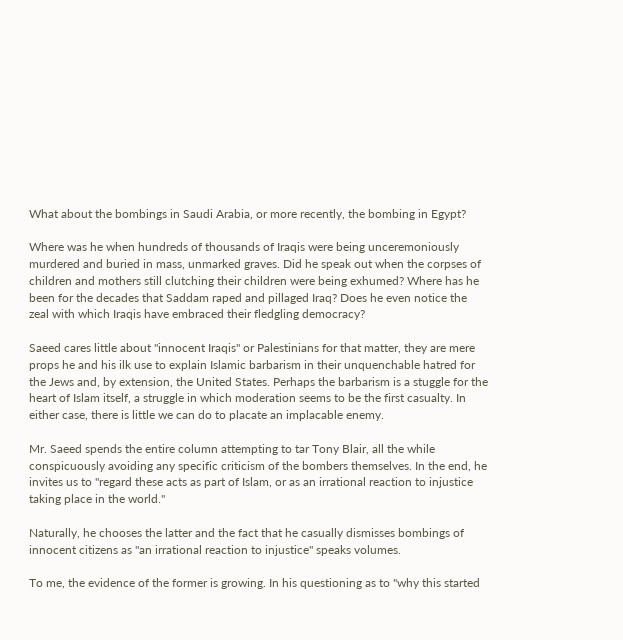What about the bombings in Saudi Arabia, or more recently, the bombing in Egypt?

Where was he when hundreds of thousands of Iraqis were being unceremoniously murdered and buried in mass, unmarked graves. Did he speak out when the corpses of children and mothers still clutching their children were being exhumed? Where has he been for the decades that Saddam raped and pillaged Iraq? Does he even notice the zeal with which Iraqis have embraced their fledgling democracy?

Saeed cares little about "innocent Iraqis" or Palestinians for that matter, they are mere props he and his ilk use to explain Islamic barbarism in their unquenchable hatred for the Jews and, by extension, the United States. Perhaps the barbarism is a stuggle for the heart of Islam itself, a struggle in which moderation seems to be the first casualty. In either case, there is little we can do to placate an implacable enemy.

Mr. Saeed spends the entire column attempting to tar Tony Blair, all the while conspicuously avoiding any specific criticism of the bombers themselves. In the end, he invites us to "regard these acts as part of Islam, or as an irrational reaction to injustice taking place in the world."

Naturally, he chooses the latter and the fact that he casually dismisses bombings of innocent citizens as "an irrational reaction to injustice" speaks volumes.

To me, the evidence of the former is growing. In his questioning as to "why this started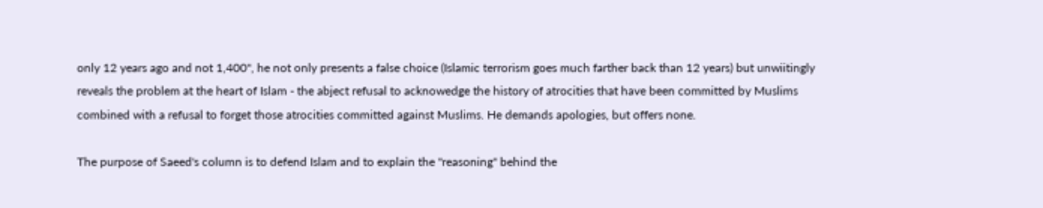only 12 years ago and not 1,400", he not only presents a false choice (Islamic terrorism goes much farther back than 12 years) but unwiitingly reveals the problem at the heart of Islam - the abject refusal to acknowedge the history of atrocities that have been committed by Muslims combined with a refusal to forget those atrocities committed against Muslims. He demands apologies, but offers none.

The purpose of Saeed's column is to defend Islam and to explain the "reasoning" behind the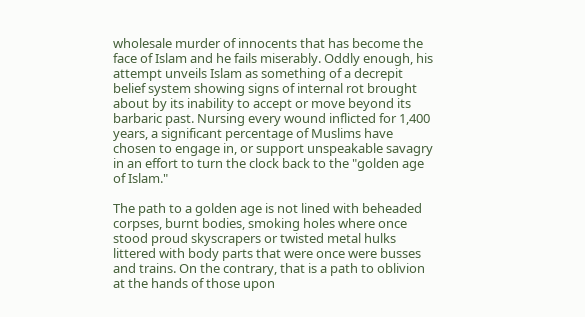wholesale murder of innocents that has become the face of Islam and he fails miserably. Oddly enough, his attempt unveils Islam as something of a decrepit belief system showing signs of internal rot brought about by its inability to accept or move beyond its barbaric past. Nursing every wound inflicted for 1,400 years, a significant percentage of Muslims have chosen to engage in, or support unspeakable savagry in an effort to turn the clock back to the "golden age of Islam."

The path to a golden age is not lined with beheaded corpses, burnt bodies, smoking holes where once stood proud skyscrapers or twisted metal hulks littered with body parts that were once were busses and trains. On the contrary, that is a path to oblivion at the hands of those upon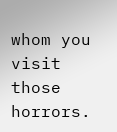whom you visit those horrors.